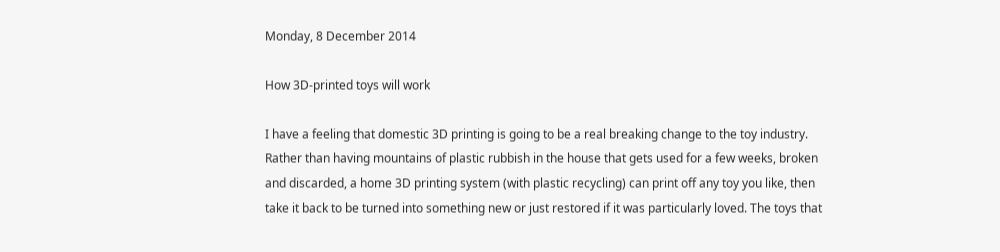Monday, 8 December 2014

How 3D-printed toys will work

I have a feeling that domestic 3D printing is going to be a real breaking change to the toy industry. Rather than having mountains of plastic rubbish in the house that gets used for a few weeks, broken and discarded, a home 3D printing system (with plastic recycling) can print off any toy you like, then take it back to be turned into something new or just restored if it was particularly loved. The toys that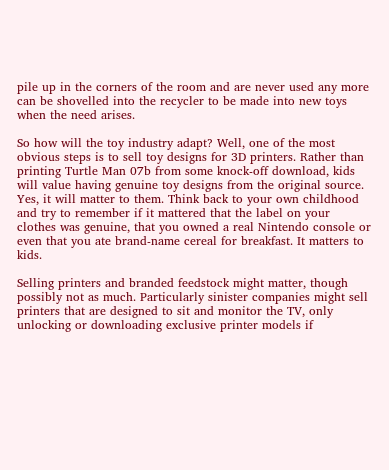pile up in the corners of the room and are never used any more can be shovelled into the recycler to be made into new toys when the need arises.

So how will the toy industry adapt? Well, one of the most obvious steps is to sell toy designs for 3D printers. Rather than printing Turtle Man 07b from some knock-off download, kids will value having genuine toy designs from the original source. Yes, it will matter to them. Think back to your own childhood and try to remember if it mattered that the label on your clothes was genuine, that you owned a real Nintendo console or even that you ate brand-name cereal for breakfast. It matters to kids.

Selling printers and branded feedstock might matter, though possibly not as much. Particularly sinister companies might sell printers that are designed to sit and monitor the TV, only unlocking or downloading exclusive printer models if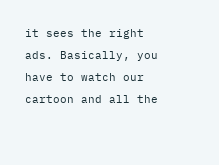it sees the right ads. Basically, you have to watch our cartoon and all the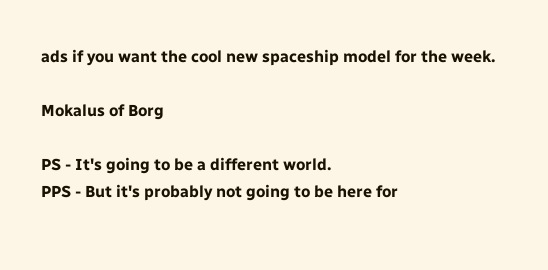ads if you want the cool new spaceship model for the week.

Mokalus of Borg

PS - It's going to be a different world.
PPS - But it's probably not going to be here for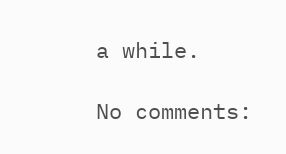a while.

No comments: